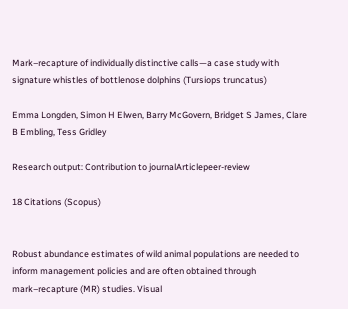Mark–recapture of individually distinctive calls—a case study with signature whistles of bottlenose dolphins (Tursiops truncatus)

Emma Longden, Simon H Elwen, Barry McGovern, Bridget S James, Clare B Embling, Tess Gridley

Research output: Contribution to journalArticlepeer-review

18 Citations (Scopus)


Robust abundance estimates of wild animal populations are needed to inform management policies and are often obtained through mark–recapture (MR) studies. Visual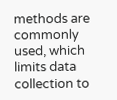methods are commonly used, which limits data collection to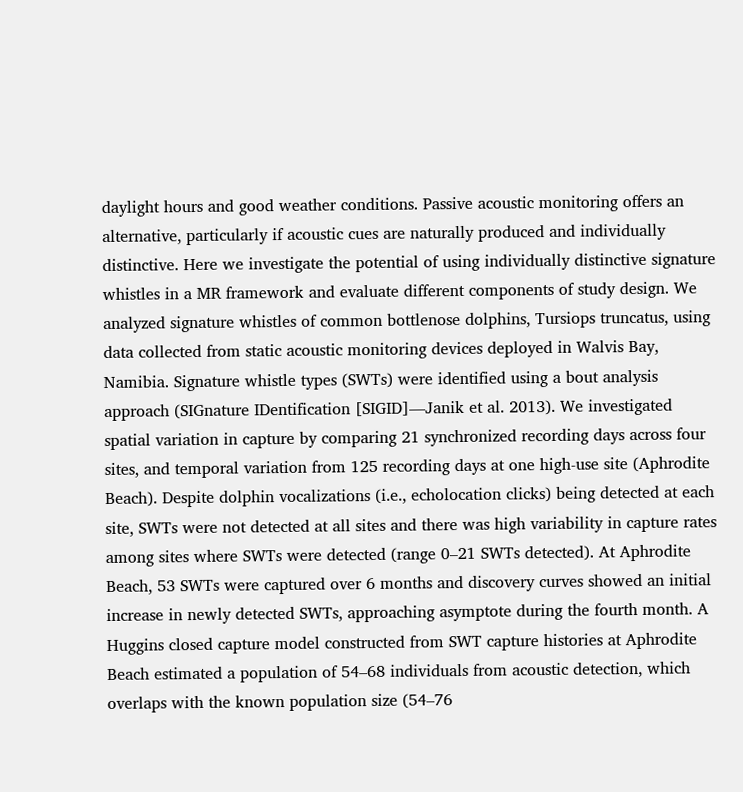daylight hours and good weather conditions. Passive acoustic monitoring offers an alternative, particularly if acoustic cues are naturally produced and individually distinctive. Here we investigate the potential of using individually distinctive signature whistles in a MR framework and evaluate different components of study design. We analyzed signature whistles of common bottlenose dolphins, Tursiops truncatus, using data collected from static acoustic monitoring devices deployed in Walvis Bay, Namibia. Signature whistle types (SWTs) were identified using a bout analysis approach (SIGnature IDentification [SIGID]—Janik et al. 2013). We investigated spatial variation in capture by comparing 21 synchronized recording days across four sites, and temporal variation from 125 recording days at one high-use site (Aphrodite Beach). Despite dolphin vocalizations (i.e., echolocation clicks) being detected at each site, SWTs were not detected at all sites and there was high variability in capture rates among sites where SWTs were detected (range 0–21 SWTs detected). At Aphrodite Beach, 53 SWTs were captured over 6 months and discovery curves showed an initial increase in newly detected SWTs, approaching asymptote during the fourth month. A Huggins closed capture model constructed from SWT capture histories at Aphrodite Beach estimated a population of 54–68 individuals from acoustic detection, which overlaps with the known population size (54–76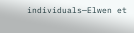individuals—Elwen et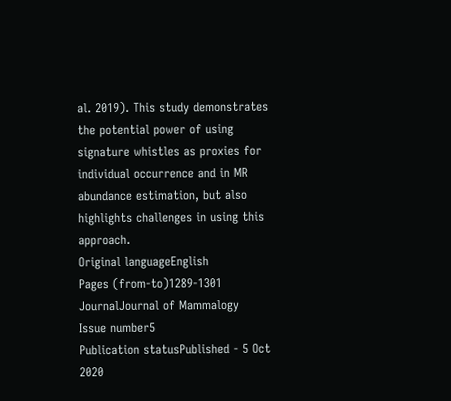al. 2019). This study demonstrates the potential power of using signature whistles as proxies for individual occurrence and in MR abundance estimation, but also highlights challenges in using this approach.
Original languageEnglish
Pages (from-to)1289-1301
JournalJournal of Mammalogy
Issue number5
Publication statusPublished - 5 Oct 2020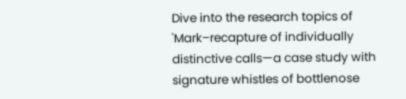Dive into the research topics of 'Mark–recapture of individually distinctive calls—a case study with signature whistles of bottlenose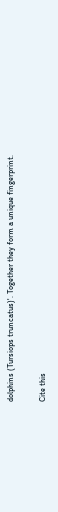dolphins (Tursiops truncatus)'. Together they form a unique fingerprint.

Cite this